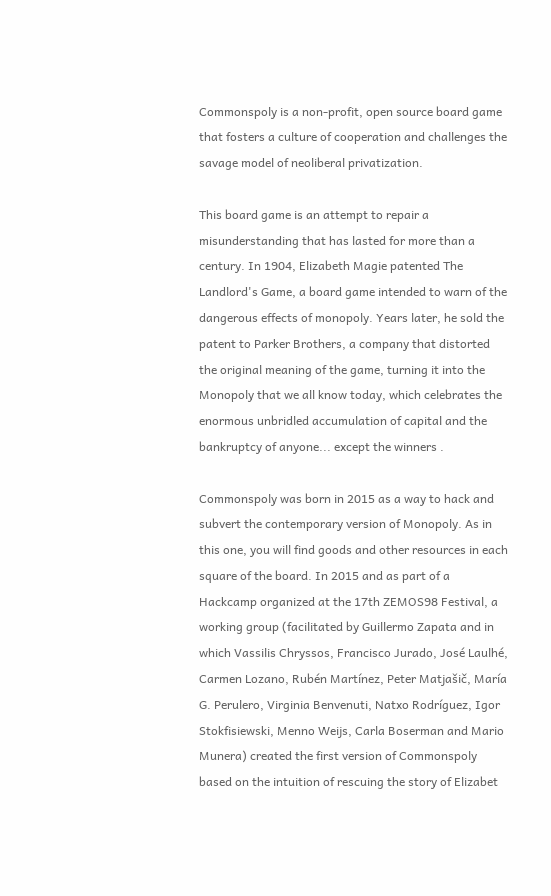Commonspoly is a non-profit, open source board game that fosters a culture of cooperation and challenges the savage model of neoliberal privatization.

This board game is an attempt to repair a misunderstanding that has lasted for more than a century. In 1904, Elizabeth Magie patented The Landlord's Game, a board game intended to warn of the dangerous effects of monopoly. Years later, he sold the patent to Parker Brothers, a company that distorted the original meaning of the game, turning it into the Monopoly that we all know today, which celebrates the enormous unbridled accumulation of capital and the bankruptcy of anyone... except the winners .

Commonspoly was born in 2015 as a way to hack and subvert the contemporary version of Monopoly. As in this one, you will find goods and other resources in each square of the board. In 2015 and as part of a Hackcamp organized at the 17th ZEMOS98 Festival, a working group (facilitated by Guillermo Zapata and in which Vassilis Chryssos, Francisco Jurado, José Laulhé, Carmen Lozano, Rubén Martínez, Peter Matjašič, María G. Perulero, Virginia Benvenuti, Natxo Rodríguez, Igor Stokfisiewski, Menno Weijs, Carla Boserman and Mario Munera) created the first version of Commonspoly based on the intuition of rescuing the story of Elizabet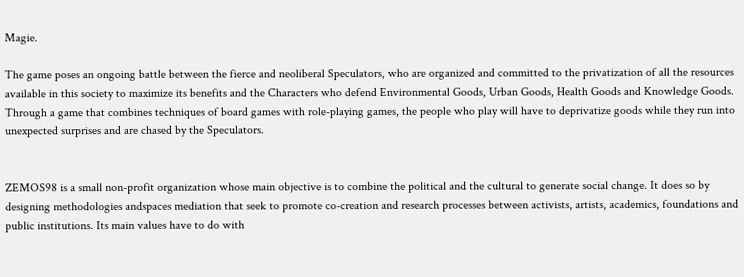Magie.

The game poses an ongoing battle between the fierce and neoliberal Speculators, who are organized and committed to the privatization of all the resources available in this society to maximize its benefits and the Characters who defend Environmental Goods, Urban Goods, Health Goods and Knowledge Goods. Through a game that combines techniques of board games with role-playing games, the people who play will have to deprivatize goods while they run into unexpected surprises and are chased by the Speculators.


ZEMOS98 is a small non-profit organization whose main objective is to combine the political and the cultural to generate social change. It does so by designing methodologies andspaces mediation that seek to promote co-creation and research processes between activists, artists, academics, foundations and public institutions. Its main values have to do with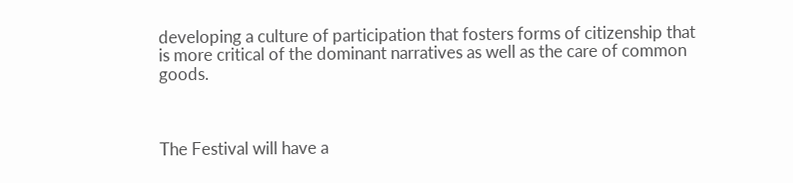developing a culture of participation that fosters forms of citizenship that is more critical of the dominant narratives as well as the care of common goods.



The Festival will have a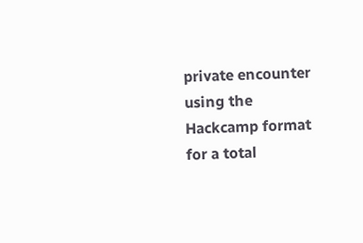private encounter using the Hackcamp format for a total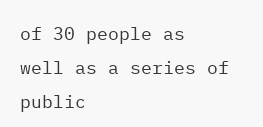of 30 people as well as a series of public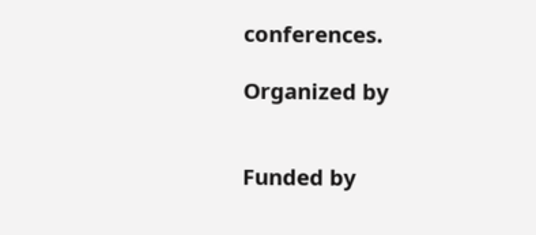conferences.

Organized by


Funded by